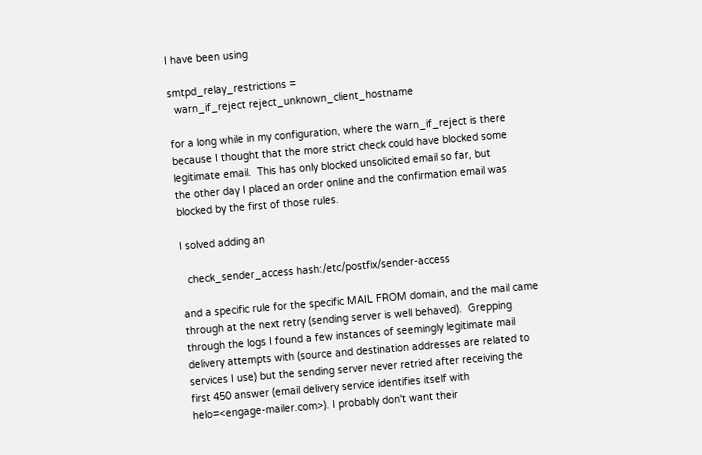I have been using

smtpd_relay_restrictions =
  warn_if_reject reject_unknown_client_hostname

for a long while in my configuration, where the warn_if_reject is there
because I thought that the more strict check could have blocked some
legitimate email.  This has only blocked unsolicited email so far, but
the other day I placed an order online and the confirmation email was
blocked by the first of those rules.

I solved adding an

  check_sender_access hash:/etc/postfix/sender-access

and a specific rule for the specific MAIL FROM domain, and the mail came
through at the next retry (sending server is well behaved).  Grepping
through the logs I found a few instances of seemingly legitimate mail
delivery attempts with (source and destination addresses are related to
services I use) but the sending server never retried after receiving the
first 450 answer (email delivery service identifies itself with
helo=<engage-mailer.com>). I probably don't want their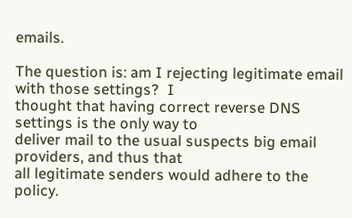emails.

The question is: am I rejecting legitimate email with those settings?  I
thought that having correct reverse DNS settings is the only way to
deliver mail to the usual suspects big email providers, and thus that
all legitimate senders would adhere to the policy.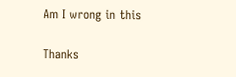Am I wrong in this

Thanks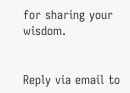for sharing your wisdom.


Reply via email to